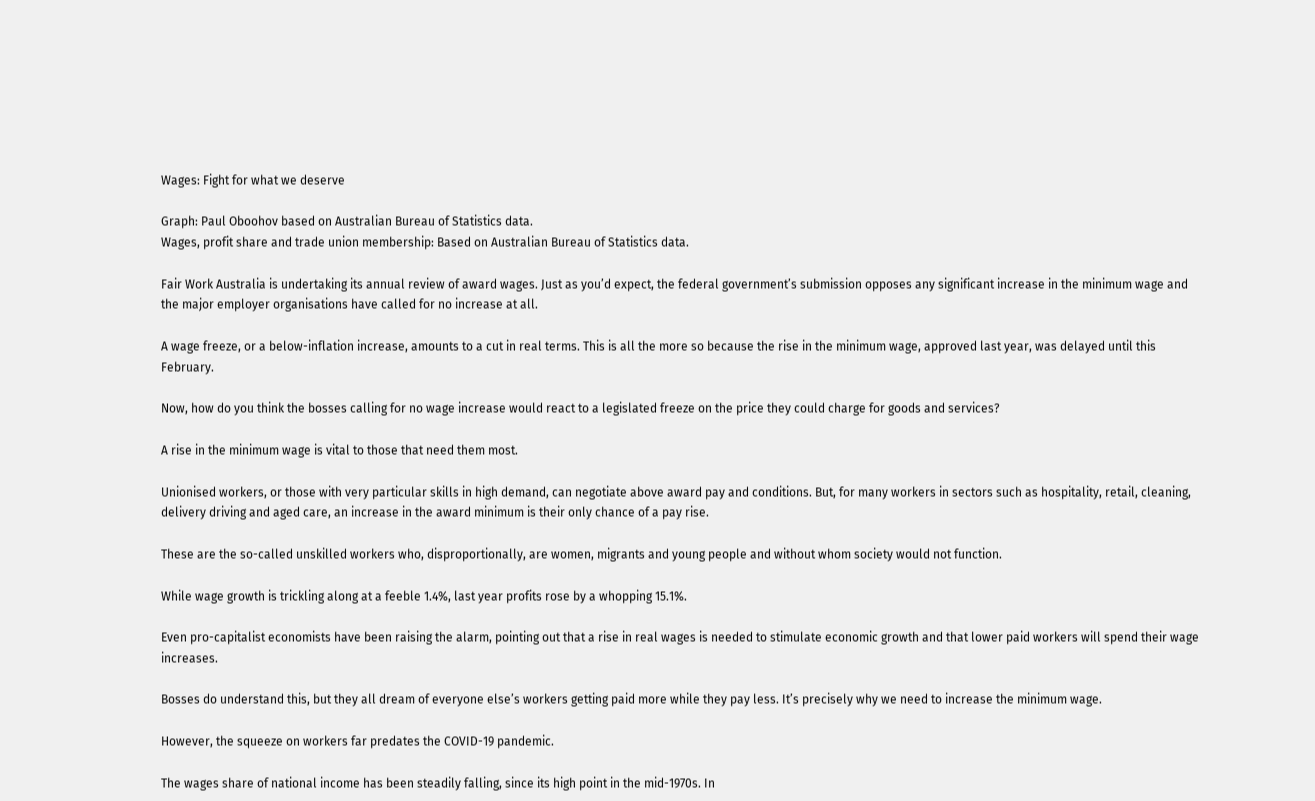Wages: Fight for what we deserve

Graph: Paul Oboohov based on Australian Bureau of Statistics data.
Wages, profit share and trade union membership: Based on Australian Bureau of Statistics data.

Fair Work Australia is undertaking its annual review of award wages. Just as you’d expect, the federal government’s submission opposes any significant increase in the minimum wage and the major employer organisations have called for no increase at all.

A wage freeze, or a below-inflation increase, amounts to a cut in real terms. This is all the more so because the rise in the minimum wage, approved last year, was delayed until this February.

Now, how do you think the bosses calling for no wage increase would react to a legislated freeze on the price they could charge for goods and services?

A rise in the minimum wage is vital to those that need them most.

Unionised workers, or those with very particular skills in high demand, can negotiate above award pay and conditions. But, for many workers in sectors such as hospitality, retail, cleaning, delivery driving and aged care, an increase in the award minimum is their only chance of a pay rise.

These are the so-called unskilled workers who, disproportionally, are women, migrants and young people and without whom society would not function.

While wage growth is trickling along at a feeble 1.4%, last year profits rose by a whopping 15.1%.

Even pro-capitalist economists have been raising the alarm, pointing out that a rise in real wages is needed to stimulate economic growth and that lower paid workers will spend their wage increases.

Bosses do understand this, but they all dream of everyone else’s workers getting paid more while they pay less. It’s precisely why we need to increase the minimum wage.

However, the squeeze on workers far predates the COVID-19 pandemic.

The wages share of national income has been steadily falling, since its high point in the mid-1970s. In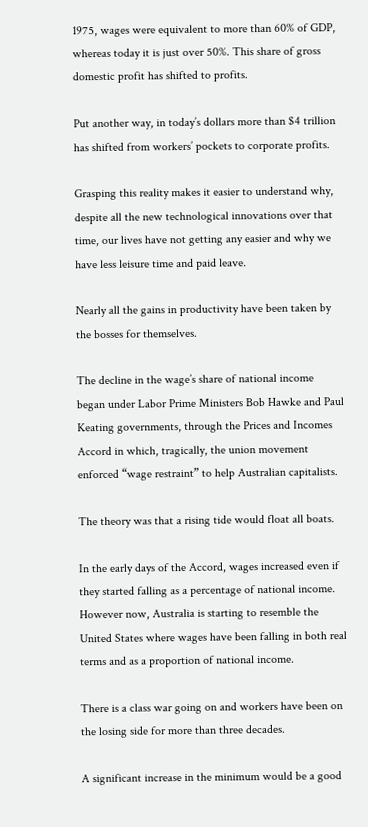1975, wages were equivalent to more than 60% of GDP, whereas today it is just over 50%. This share of gross domestic profit has shifted to profits.

Put another way, in today’s dollars more than $4 trillion has shifted from workers’ pockets to corporate profits.

Grasping this reality makes it easier to understand why, despite all the new technological innovations over that time, our lives have not getting any easier and why we have less leisure time and paid leave.

Nearly all the gains in productivity have been taken by the bosses for themselves.

The decline in the wage’s share of national income began under Labor Prime Ministers Bob Hawke and Paul Keating governments, through the Prices and Incomes Accord in which, tragically, the union movement enforced “wage restraint” to help Australian capitalists.

The theory was that a rising tide would float all boats.

In the early days of the Accord, wages increased even if they started falling as a percentage of national income. However now, Australia is starting to resemble the United States where wages have been falling in both real terms and as a proportion of national income.

There is a class war going on and workers have been on the losing side for more than three decades.

A significant increase in the minimum would be a good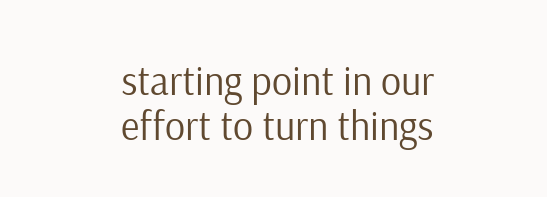starting point in our effort to turn things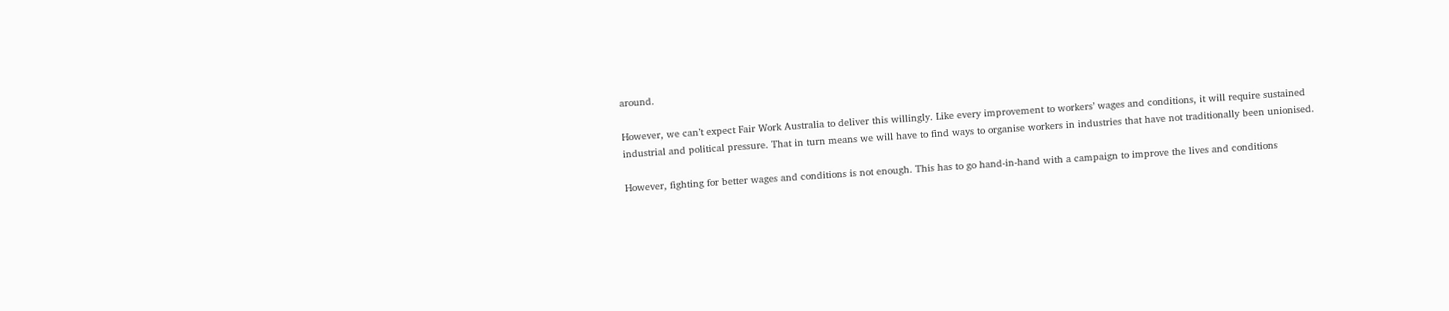around.

However, we can’t expect Fair Work Australia to deliver this willingly. Like every improvement to workers’ wages and conditions, it will require sustained industrial and political pressure. That in turn means we will have to find ways to organise workers in industries that have not traditionally been unionised.

However, fighting for better wages and conditions is not enough. This has to go hand-in-hand with a campaign to improve the lives and conditions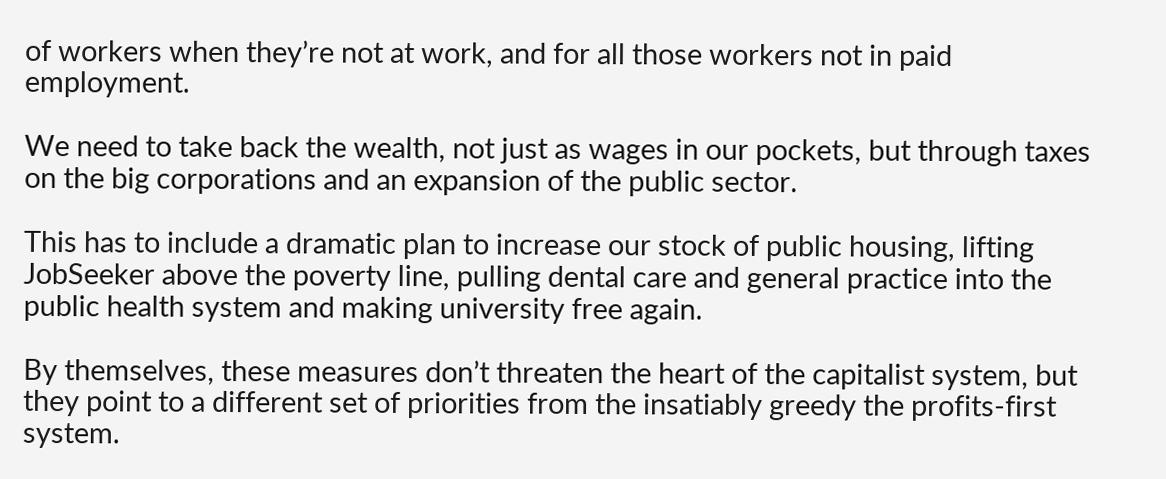of workers when they’re not at work, and for all those workers not in paid employment.

We need to take back the wealth, not just as wages in our pockets, but through taxes on the big corporations and an expansion of the public sector.

This has to include a dramatic plan to increase our stock of public housing, lifting JobSeeker above the poverty line, pulling dental care and general practice into the public health system and making university free again.

By themselves, these measures don’t threaten the heart of the capitalist system, but they point to a different set of priorities from the insatiably greedy the profits-first system.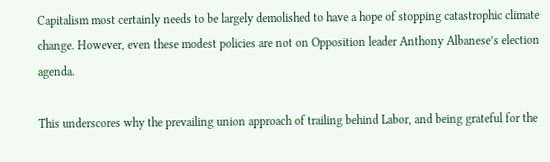Capitalism most certainly needs to be largely demolished to have a hope of stopping catastrophic climate change. However, even these modest policies are not on Opposition leader Anthony Albanese’s election agenda.

This underscores why the prevailing union approach of trailing behind Labor, and being grateful for the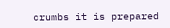crumbs it is prepared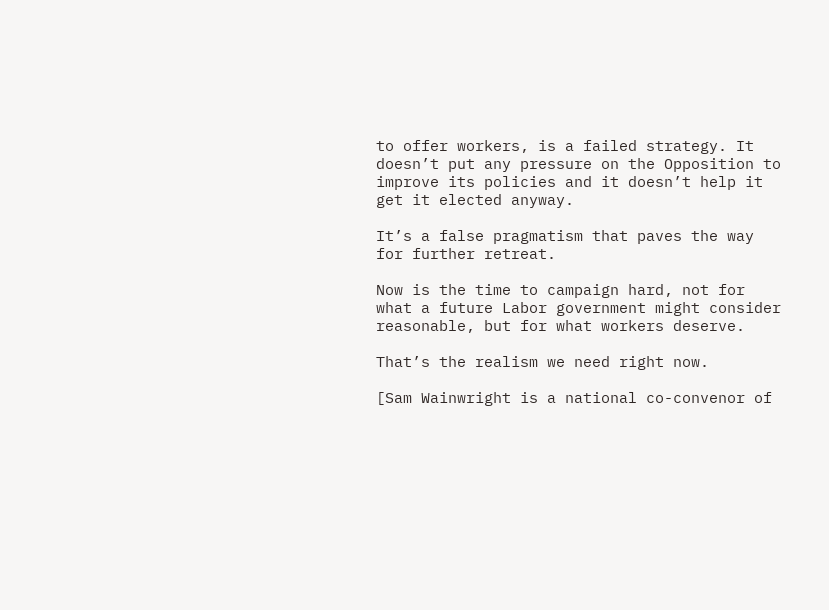to offer workers, is a failed strategy. It doesn’t put any pressure on the Opposition to improve its policies and it doesn’t help it get it elected anyway.

It’s a false pragmatism that paves the way for further retreat.

Now is the time to campaign hard, not for what a future Labor government might consider reasonable, but for what workers deserve.

That’s the realism we need right now.

[Sam Wainwright is a national co-convenor of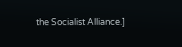the Socialist Alliance.]